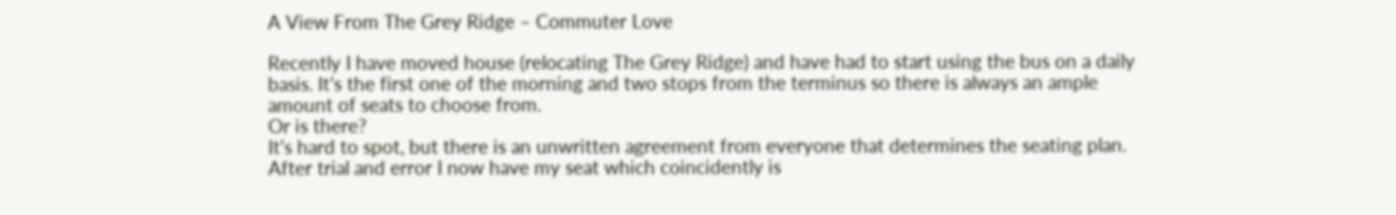A View From The Grey Ridge – Commuter Love

Recently I have moved house (relocating The Grey Ridge) and have had to start using the bus on a daily basis. It’s the first one of the morning and two stops from the terminus so there is always an ample amount of seats to choose from.
Or is there?
It’s hard to spot, but there is an unwritten agreement from everyone that determines the seating plan. After trial and error I now have my seat which coincidently is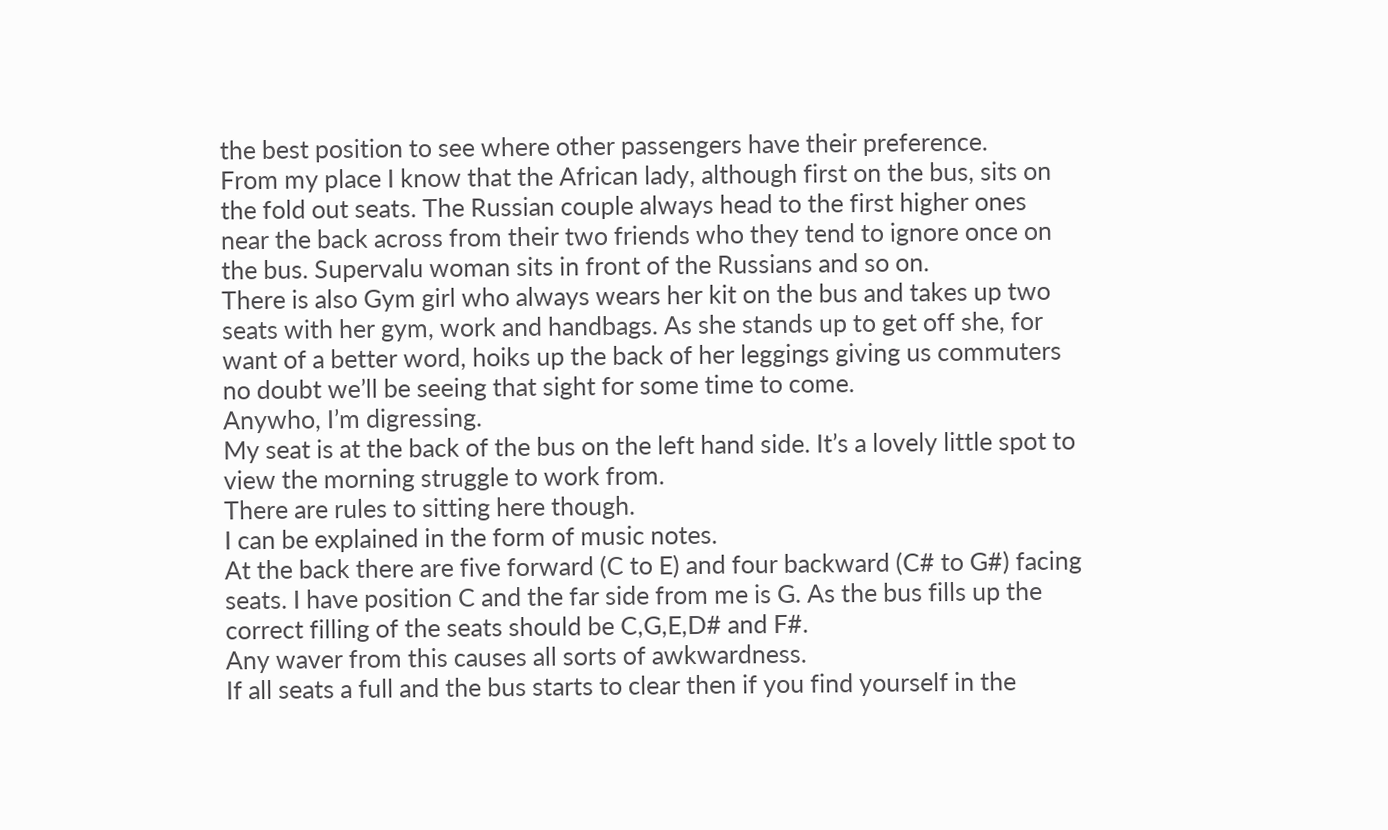the best position to see where other passengers have their preference.
From my place I know that the African lady, although first on the bus, sits on the fold out seats. The Russian couple always head to the first higher ones near the back across from their two friends who they tend to ignore once on the bus. Supervalu woman sits in front of the Russians and so on.
There is also Gym girl who always wears her kit on the bus and takes up two seats with her gym, work and handbags. As she stands up to get off she, for want of a better word, hoiks up the back of her leggings giving us commuters no doubt we’ll be seeing that sight for some time to come.
Anywho, I’m digressing.
My seat is at the back of the bus on the left hand side. It’s a lovely little spot to view the morning struggle to work from.
There are rules to sitting here though.
I can be explained in the form of music notes.
At the back there are five forward (C to E) and four backward (C# to G#) facing seats. I have position C and the far side from me is G. As the bus fills up the correct filling of the seats should be C,G,E,D# and F#.
Any waver from this causes all sorts of awkwardness.
If all seats a full and the bus starts to clear then if you find yourself in the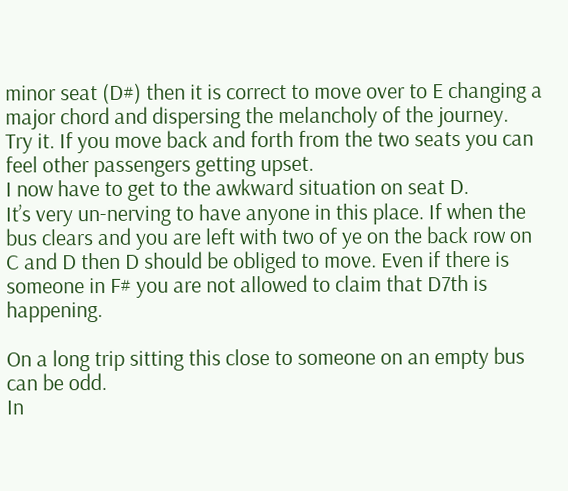minor seat (D#) then it is correct to move over to E changing a major chord and dispersing the melancholy of the journey.
Try it. If you move back and forth from the two seats you can feel other passengers getting upset.
I now have to get to the awkward situation on seat D.
It’s very un-nerving to have anyone in this place. If when the bus clears and you are left with two of ye on the back row on C and D then D should be obliged to move. Even if there is someone in F# you are not allowed to claim that D7th is happening.

On a long trip sitting this close to someone on an empty bus can be odd.
In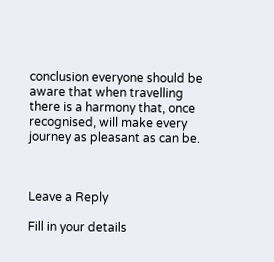conclusion everyone should be aware that when travelling there is a harmony that, once recognised, will make every journey as pleasant as can be.



Leave a Reply

Fill in your details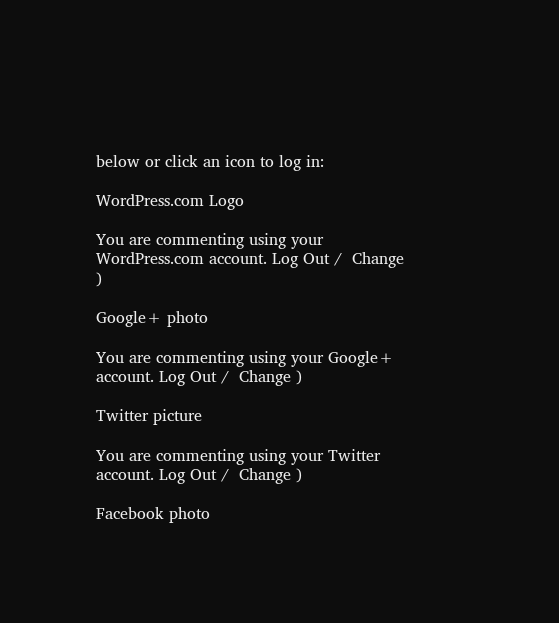below or click an icon to log in:

WordPress.com Logo

You are commenting using your WordPress.com account. Log Out /  Change )

Google+ photo

You are commenting using your Google+ account. Log Out /  Change )

Twitter picture

You are commenting using your Twitter account. Log Out /  Change )

Facebook photo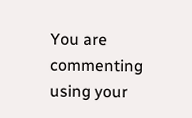You are commenting using your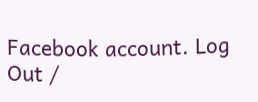Facebook account. Log Out /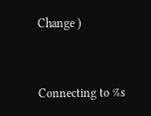Change )


Connecting to %s